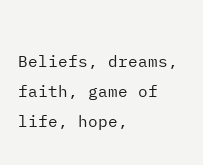Beliefs, dreams, faith, game of life, hope,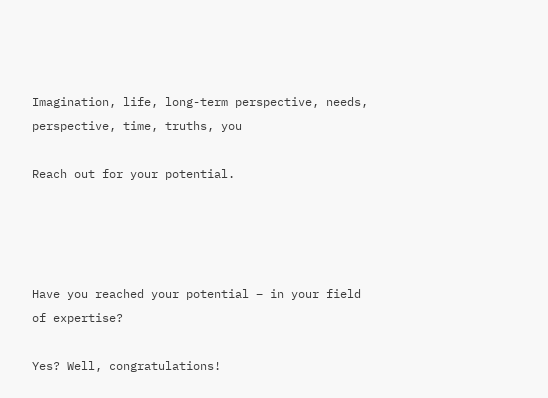Imagination, life, long-term perspective, needs, perspective, time, truths, you

Reach out for your potential.




Have you reached your potential – in your field of expertise?

Yes? Well, congratulations!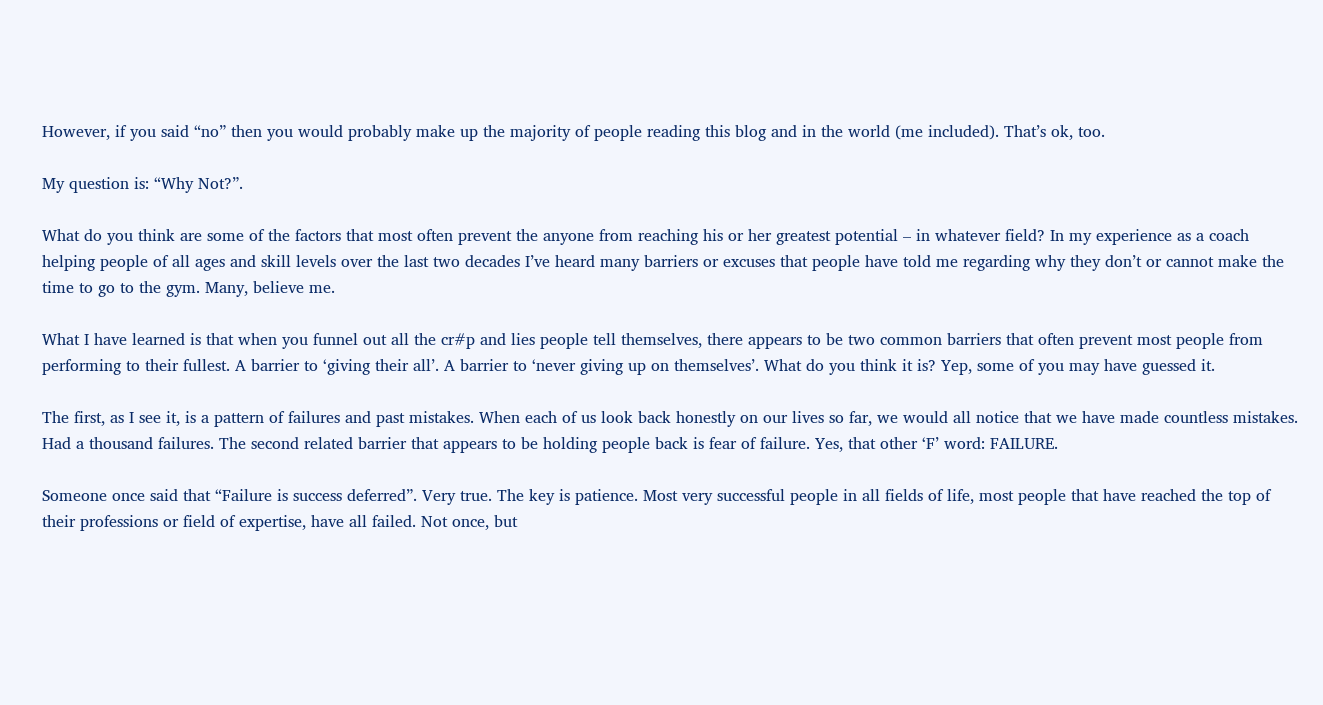However, if you said “no” then you would probably make up the majority of people reading this blog and in the world (me included). That’s ok, too.

My question is: “Why Not?”.

What do you think are some of the factors that most often prevent the anyone from reaching his or her greatest potential – in whatever field? In my experience as a coach helping people of all ages and skill levels over the last two decades I’ve heard many barriers or excuses that people have told me regarding why they don’t or cannot make the time to go to the gym. Many, believe me.

What I have learned is that when you funnel out all the cr#p and lies people tell themselves, there appears to be two common barriers that often prevent most people from performing to their fullest. A barrier to ‘giving their all’. A barrier to ‘never giving up on themselves’. What do you think it is? Yep, some of you may have guessed it.

The first, as I see it, is a pattern of failures and past mistakes. When each of us look back honestly on our lives so far, we would all notice that we have made countless mistakes. Had a thousand failures. The second related barrier that appears to be holding people back is fear of failure. Yes, that other ‘F’ word: FAILURE.

Someone once said that “Failure is success deferred”. Very true. The key is patience. Most very successful people in all fields of life, most people that have reached the top of their professions or field of expertise, have all failed. Not once, but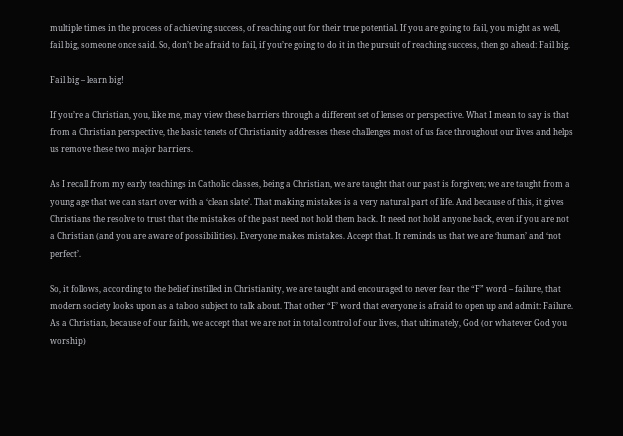multiple times in the process of achieving success, of reaching out for their true potential. If you are going to fail, you might as well, fail big, someone once said. So, don’t be afraid to fail, if you’re going to do it in the pursuit of reaching success, then go ahead: Fail big.

Fail big – learn big!

If you’re a Christian, you, like me, may view these barriers through a different set of lenses or perspective. What I mean to say is that from a Christian perspective, the basic tenets of Christianity addresses these challenges most of us face throughout our lives and helps us remove these two major barriers.

As I recall from my early teachings in Catholic classes, being a Christian, we are taught that our past is forgiven; we are taught from a young age that we can start over with a ‘clean slate’. That making mistakes is a very natural part of life. And because of this, it gives Christians the resolve to trust that the mistakes of the past need not hold them back. It need not hold anyone back, even if you are not a Christian (and you are aware of possibilities). Everyone makes mistakes. Accept that. It reminds us that we are ‘human’ and ‘not perfect’.

So, it follows, according to the belief instilled in Christianity, we are taught and encouraged to never fear the “F” word – failure, that modern society looks upon as a taboo subject to talk about. That other “F’ word that everyone is afraid to open up and admit: Failure. As a Christian, because of our faith, we accept that we are not in total control of our lives, that ultimately, God (or whatever God you worship)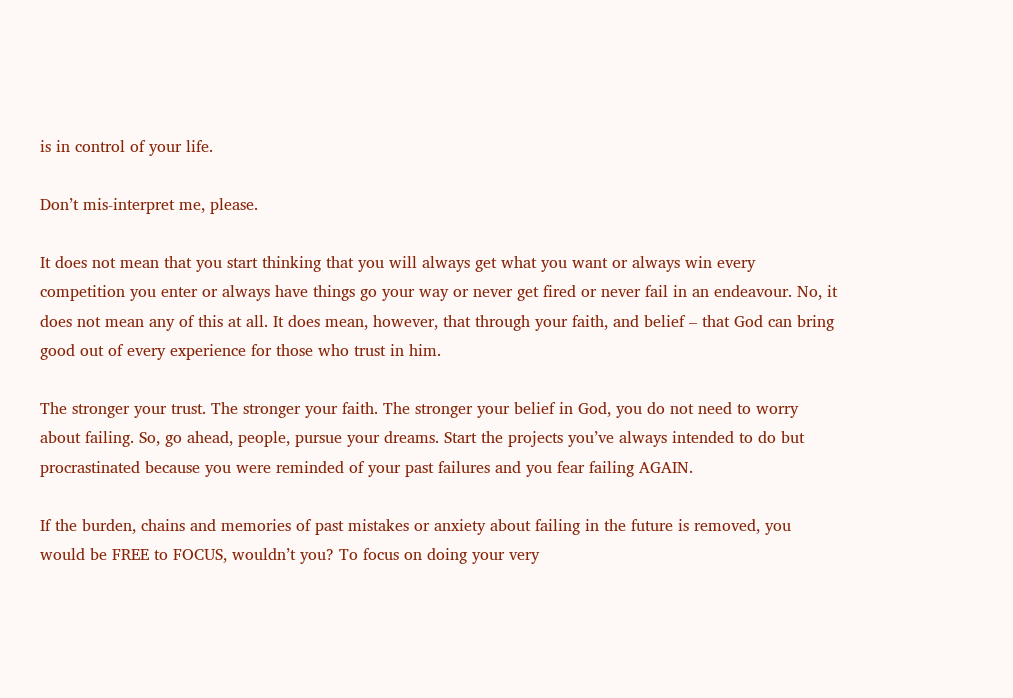is in control of your life.

Don’t mis-interpret me, please.

It does not mean that you start thinking that you will always get what you want or always win every competition you enter or always have things go your way or never get fired or never fail in an endeavour. No, it does not mean any of this at all. It does mean, however, that through your faith, and belief – that God can bring good out of every experience for those who trust in him.

The stronger your trust. The stronger your faith. The stronger your belief in God, you do not need to worry about failing. So, go ahead, people, pursue your dreams. Start the projects you’ve always intended to do but procrastinated because you were reminded of your past failures and you fear failing AGAIN.

If the burden, chains and memories of past mistakes or anxiety about failing in the future is removed, you would be FREE to FOCUS, wouldn’t you? To focus on doing your very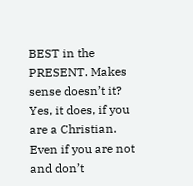BEST in the PRESENT. Makes sense doesn’t it? Yes, it does, if you are a Christian. Even if you are not and don’t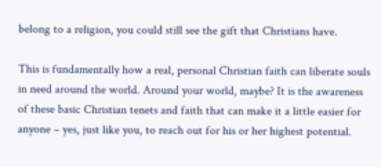belong to a religion, you could still see the gift that Christians have.

This is fundamentally how a real, personal Christian faith can liberate souls in need around the world. Around your world, maybe? It is the awareness of these basic Christian tenets and faith that can make it a little easier for anyone – yes, just like you, to reach out for his or her highest potential.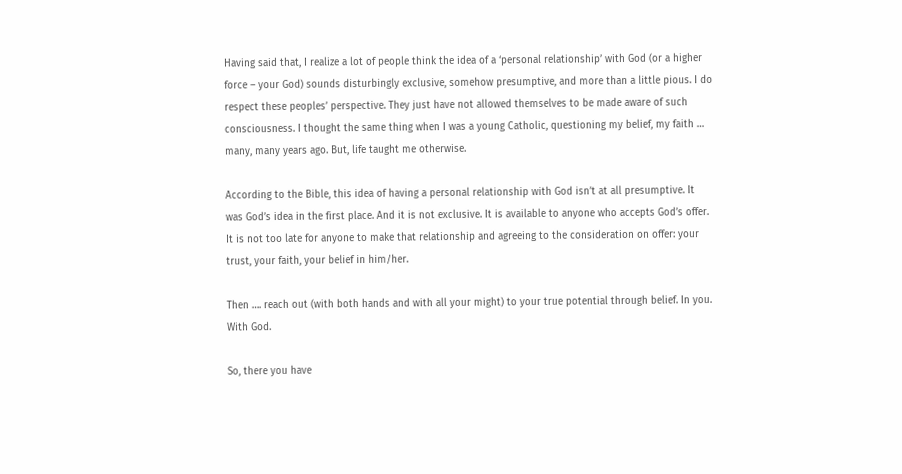Having said that, I realize a lot of people think the idea of a ‘personal relationship’ with God (or a higher force – your God) sounds disturbingly exclusive, somehow presumptive, and more than a little pious. I do respect these peoples’ perspective. They just have not allowed themselves to be made aware of such consciousness. I thought the same thing when I was a young Catholic, questioning my belief, my faith … many, many years ago. But, life taught me otherwise.

According to the Bible, this idea of having a personal relationship with God isn’t at all presumptive. It was God’s idea in the first place. And it is not exclusive. It is available to anyone who accepts God’s offer. It is not too late for anyone to make that relationship and agreeing to the consideration on offer: your trust, your faith, your belief in him/her.

Then …. reach out (with both hands and with all your might) to your true potential through belief. In you. With God.

So, there you have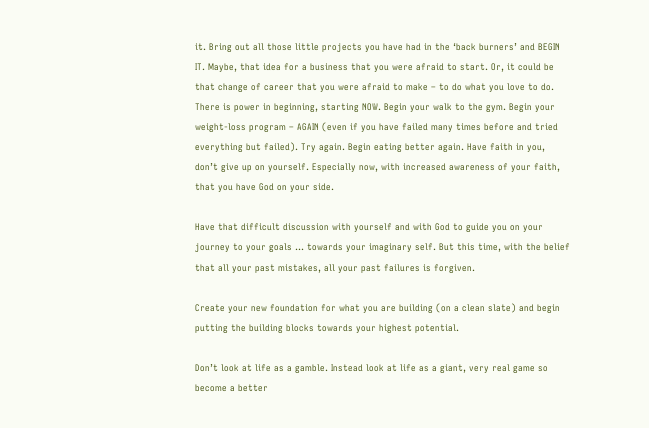it. Bring out all those little projects you have had in the ‘back burners’ and BEGIN IT. Maybe, that idea for a business that you were afraid to start. Or, it could be that change of career that you were afraid to make – to do what you love to do. There is power in beginning, starting NOW. Begin your walk to the gym. Begin your weight-loss program – AGAIN (even if you have failed many times before and tried everything but failed). Try again. Begin eating better again. Have faith in you, don’t give up on yourself. Especially now, with increased awareness of your faith, that you have God on your side.

Have that difficult discussion with yourself and with God to guide you on your journey to your goals … towards your imaginary self. But this time, with the belief that all your past mistakes, all your past failures is forgiven.

Create your new foundation for what you are building (on a clean slate) and begin putting the building blocks towards your highest potential.

Don’t look at life as a gamble. Instead look at life as a giant, very real game so become a better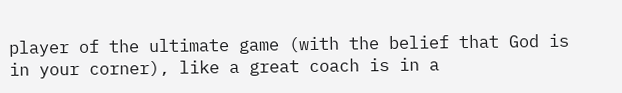player of the ultimate game (with the belief that God is in your corner), like a great coach is in a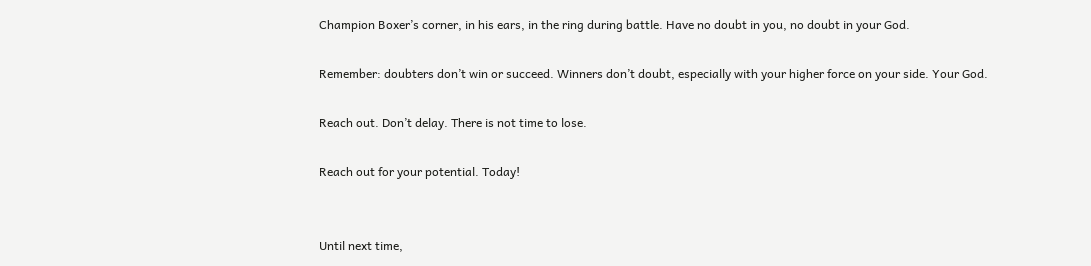Champion Boxer’s corner, in his ears, in the ring during battle. Have no doubt in you, no doubt in your God.

Remember: doubters don’t win or succeed. Winners don’t doubt, especially with your higher force on your side. Your God.

Reach out. Don’t delay. There is not time to lose.

Reach out for your potential. Today!


Until next time,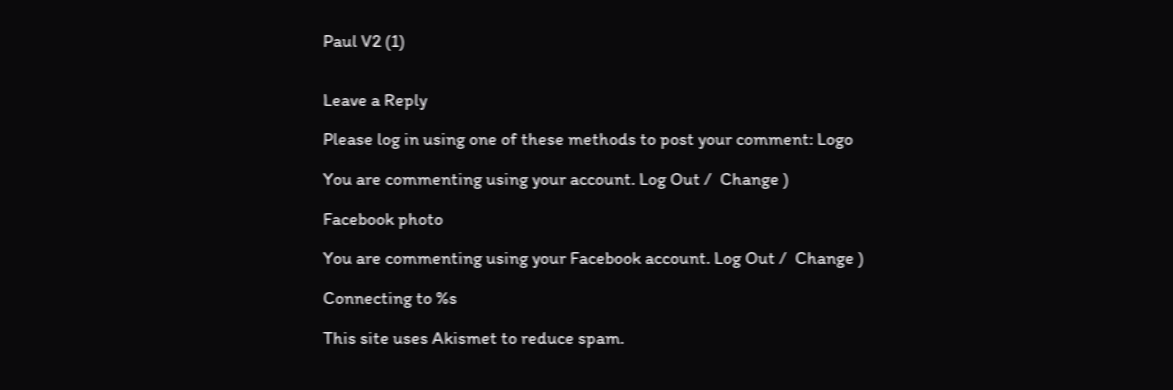Paul V2 (1)


Leave a Reply

Please log in using one of these methods to post your comment: Logo

You are commenting using your account. Log Out /  Change )

Facebook photo

You are commenting using your Facebook account. Log Out /  Change )

Connecting to %s

This site uses Akismet to reduce spam.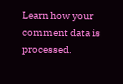Learn how your comment data is processed.